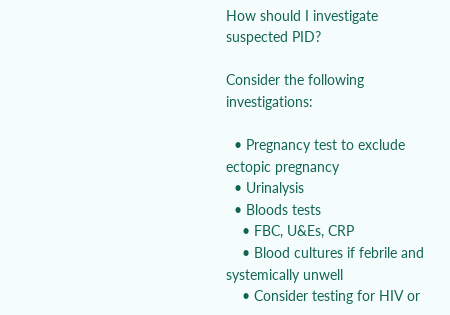How should I investigate suspected PID?

Consider the following investigations:

  • Pregnancy test to exclude ectopic pregnancy
  • Urinalysis
  • Bloods tests
    • FBC, U&Es, CRP
    • Blood cultures if febrile and systemically unwell
    • Consider testing for HIV or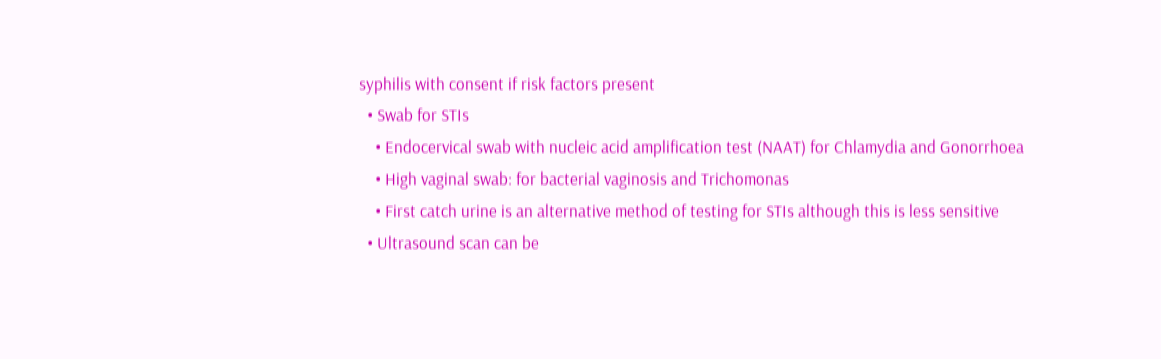syphilis with consent if risk factors present
  • Swab for STIs
    • Endocervical swab with nucleic acid amplification test (NAAT) for Chlamydia and Gonorrhoea
    • High vaginal swab: for bacterial vaginosis and Trichomonas
    • First catch urine is an alternative method of testing for STIs although this is less sensitive
  • Ultrasound scan can be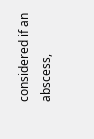considered if an abscess,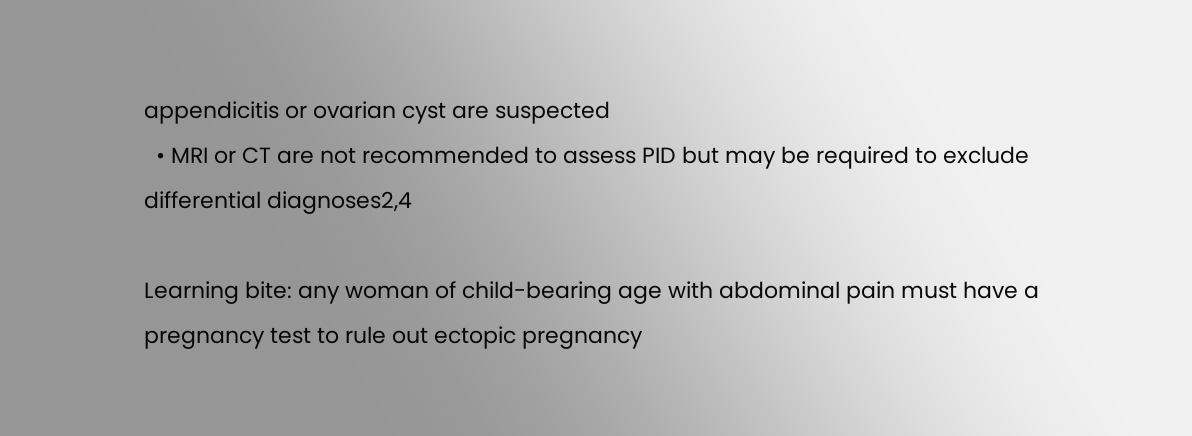appendicitis or ovarian cyst are suspected
  • MRI or CT are not recommended to assess PID but may be required to exclude differential diagnoses2,4

Learning bite: any woman of child-bearing age with abdominal pain must have a pregnancy test to rule out ectopic pregnancy